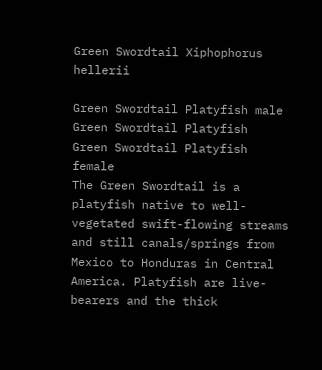Green Swordtail Xiphophorus hellerii

Green Swordtail Platyfish male
Green Swordtail Platyfish
Green Swordtail Platyfish female
The Green Swordtail is a platyfish native to well-vegetated swift-flowing streams and still canals/springs from Mexico to Honduras in Central America. Platyfish are live-bearers and the thick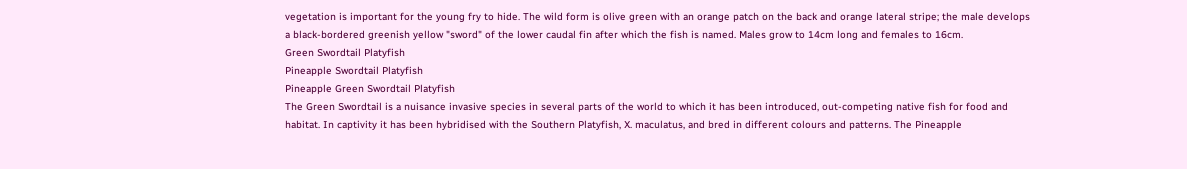vegetation is important for the young fry to hide. The wild form is olive green with an orange patch on the back and orange lateral stripe; the male develops a black-bordered greenish yellow "sword" of the lower caudal fin after which the fish is named. Males grow to 14cm long and females to 16cm.
Green Swordtail Platyfish
Pineapple Swordtail Platyfish
Pineapple Green Swordtail Platyfish
The Green Swordtail is a nuisance invasive species in several parts of the world to which it has been introduced, out-competing native fish for food and habitat. In captivity it has been hybridised with the Southern Platyfish, X. maculatus, and bred in different colours and patterns. The Pineapple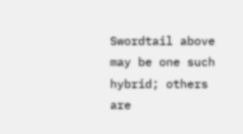Swordtail above may be one such hybrid; others are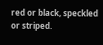red or black, speckled or striped.